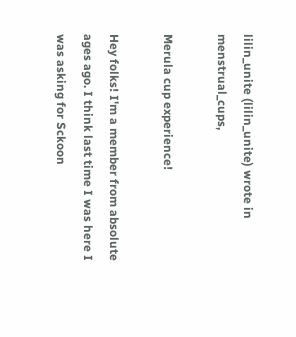lilin_unite (lilin_unite) wrote in menstrual_cups,

Merula cup experience!

Hey folks! I'm a member from absolute ages ago. I think last time I was here I was asking for Sckoon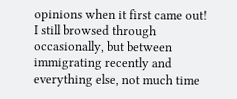opinions when it first came out! I still browsed through occasionally, but between immigrating recently and everything else, not much time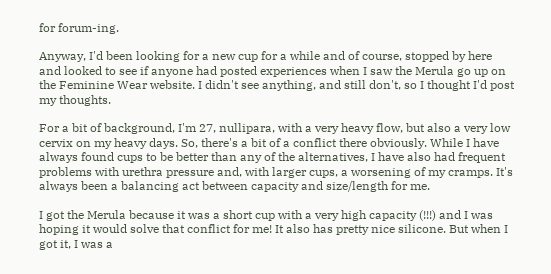for forum-ing.

Anyway, I'd been looking for a new cup for a while and of course, stopped by here and looked to see if anyone had posted experiences when I saw the Merula go up on the Feminine Wear website. I didn't see anything, and still don't, so I thought I'd post my thoughts.

For a bit of background, I'm 27, nullipara, with a very heavy flow, but also a very low cervix on my heavy days. So, there's a bit of a conflict there obviously. While I have always found cups to be better than any of the alternatives, I have also had frequent problems with urethra pressure and, with larger cups, a worsening of my cramps. It's always been a balancing act between capacity and size/length for me.

I got the Merula because it was a short cup with a very high capacity (!!!) and I was hoping it would solve that conflict for me! It also has pretty nice silicone. But when I got it, I was a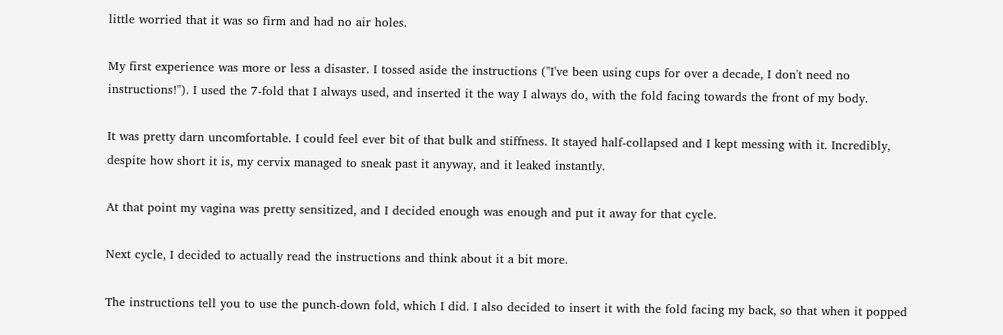little worried that it was so firm and had no air holes.

My first experience was more or less a disaster. I tossed aside the instructions ("I've been using cups for over a decade, I don't need no instructions!"). I used the 7-fold that I always used, and inserted it the way I always do, with the fold facing towards the front of my body.

It was pretty darn uncomfortable. I could feel ever bit of that bulk and stiffness. It stayed half-collapsed and I kept messing with it. Incredibly, despite how short it is, my cervix managed to sneak past it anyway, and it leaked instantly.

At that point my vagina was pretty sensitized, and I decided enough was enough and put it away for that cycle.

Next cycle, I decided to actually read the instructions and think about it a bit more.

The instructions tell you to use the punch-down fold, which I did. I also decided to insert it with the fold facing my back, so that when it popped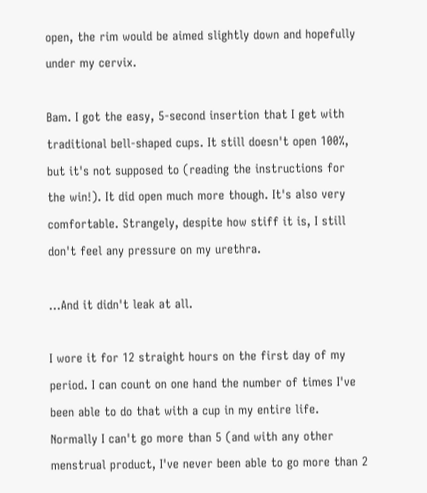open, the rim would be aimed slightly down and hopefully under my cervix.

Bam. I got the easy, 5-second insertion that I get with traditional bell-shaped cups. It still doesn't open 100%, but it's not supposed to (reading the instructions for the win!). It did open much more though. It's also very comfortable. Strangely, despite how stiff it is, I still don't feel any pressure on my urethra.

...And it didn't leak at all.

I wore it for 12 straight hours on the first day of my period. I can count on one hand the number of times I've been able to do that with a cup in my entire life. Normally I can't go more than 5 (and with any other menstrual product, I've never been able to go more than 2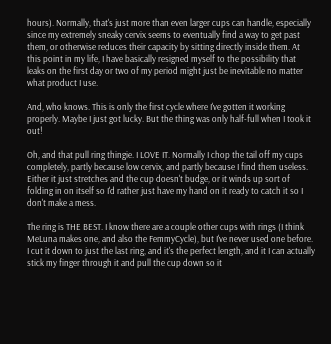hours). Normally, that's just more than even larger cups can handle, especially since my extremely sneaky cervix seems to eventually find a way to get past them, or otherwise reduces their capacity by sitting directly inside them. At this point in my life, I have basically resigned myself to the possibility that leaks on the first day or two of my period might just be inevitable no matter what product I use.

And, who knows. This is only the first cycle where I've gotten it working properly. Maybe I just got lucky. But the thing was only half-full when I took it out!

Oh, and that pull ring thingie. I LOVE IT. Normally I chop the tail off my cups completely, partly because low cervix, and partly because I find them useless. Either it just stretches and the cup doesn't budge, or it winds up sort of folding in on itself so I'd rather just have my hand on it ready to catch it so I don't make a mess.

The ring is THE BEST. I know there are a couple other cups with rings (I think MeLuna makes one, and also the FemmyCycle), but I've never used one before. I cut it down to just the last ring, and it's the perfect length, and it I can actually stick my finger through it and pull the cup down so it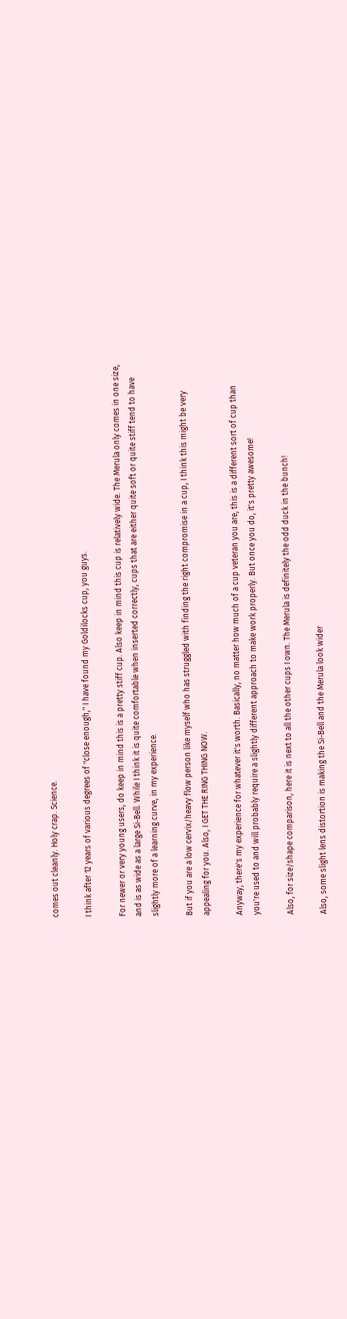comes out cleanly. Holy crap. Science.

I think after 12 years of various degrees of "close enough," I have found my Goldilocks cup, you guys.

For newer or very young users, do keep in mind this is a pretty stiff cup. Also keep in mind this cup is relatively wide. The Merula only comes in one size, and is as wide as a large Si-Bell. While I think it is quite comfortable when inserted correctly, cups that are either quite soft or quite stiff tend to have slightly more of a learning curve, in my experience.

But if you are a low cervix/heavy flow person like myself who has struggled with finding the right compromise in a cup, I think this might be very appealing for you. Also, I GET THE RING THING NOW.

Anyway, there's my experience for whatever it's worth. Basically, no matter how much of a cup veteran you are, this is a different sort of cup than you're used to and will probably require a slightly different approach to make work properly. But once you do, it's pretty awesome!

Also, for size/shape comparison, here it is next to all the other cups I own. The Merula is definitely the odd duck in the bunch!

Also, some slight lens distortion is making the Si-Bell and the Merula look wider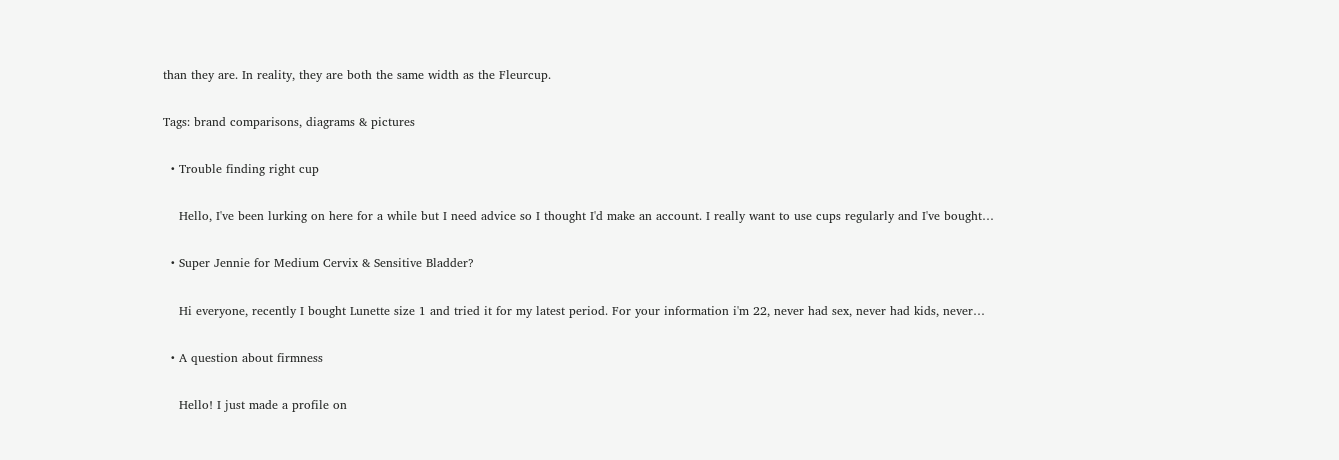than they are. In reality, they are both the same width as the Fleurcup.

Tags: brand comparisons, diagrams & pictures

  • Trouble finding right cup

    Hello, I've been lurking on here for a while but I need advice so I thought I'd make an account. I really want to use cups regularly and I've bought…

  • Super Jennie for Medium Cervix & Sensitive Bladder?

    Hi everyone, recently I bought Lunette size 1 and tried it for my latest period. For your information i'm 22, never had sex, never had kids, never…

  • A question about firmness

    Hello! I just made a profile on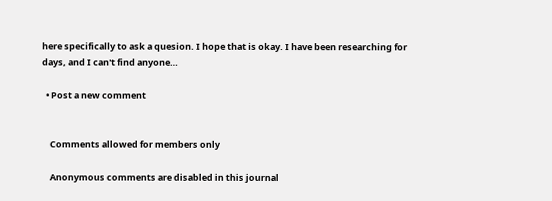here specifically to ask a quesion. I hope that is okay. I have been researching for days, and I can't find anyone…

  • Post a new comment


    Comments allowed for members only

    Anonymous comments are disabled in this journal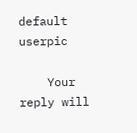default userpic

    Your reply will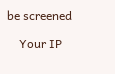be screened

    Your IP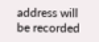address will be recorded